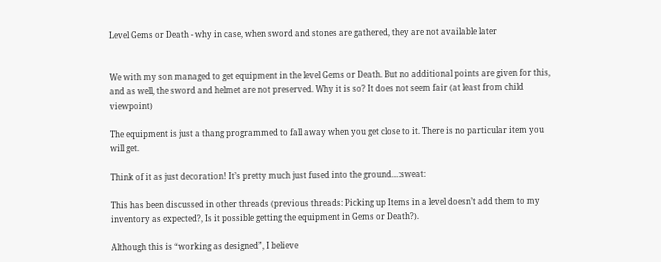Level Gems or Death - why in case, when sword and stones are gathered, they are not available later


We with my son managed to get equipment in the level Gems or Death. But no additional points are given for this, and as well, the sword and helmet are not preserved. Why it is so? It does not seem fair (at least from child viewpoint)

The equipment is just a thang programmed to fall away when you get close to it. There is no particular item you will get.

Think of it as just decoration! It’s pretty much just fused into the ground…:sweat:

This has been discussed in other threads (previous threads: Picking up Items in a level doesn’t add them to my inventory as expected?, Is it possible getting the equipment in Gems or Death?).

Although this is “working as designed”, I believe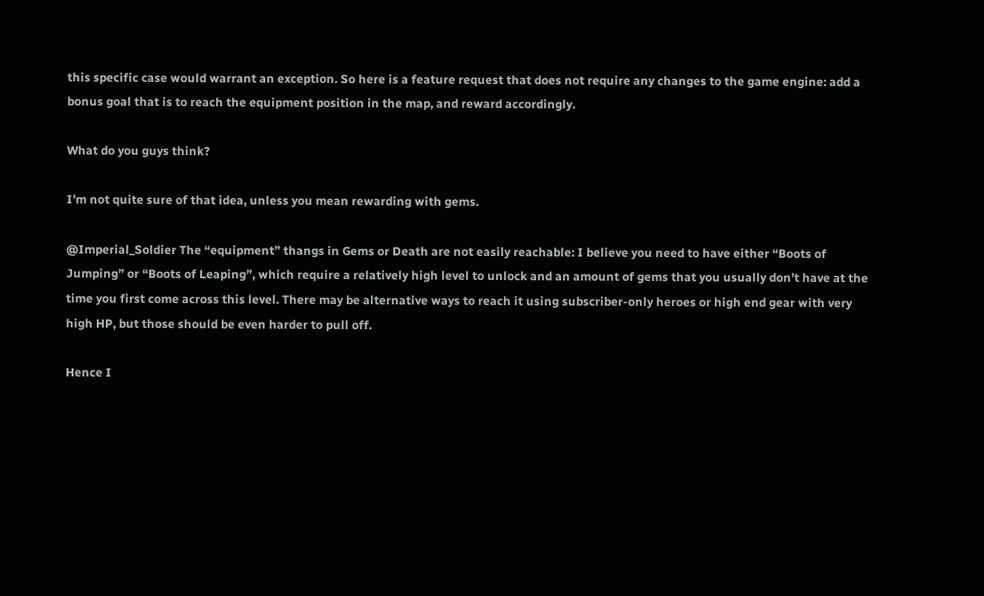this specific case would warrant an exception. So here is a feature request that does not require any changes to the game engine: add a bonus goal that is to reach the equipment position in the map, and reward accordingly.

What do you guys think?

I’m not quite sure of that idea, unless you mean rewarding with gems.

@Imperial_Soldier The “equipment” thangs in Gems or Death are not easily reachable: I believe you need to have either “Boots of Jumping” or “Boots of Leaping”, which require a relatively high level to unlock and an amount of gems that you usually don’t have at the time you first come across this level. There may be alternative ways to reach it using subscriber-only heroes or high end gear with very high HP, but those should be even harder to pull off.

Hence I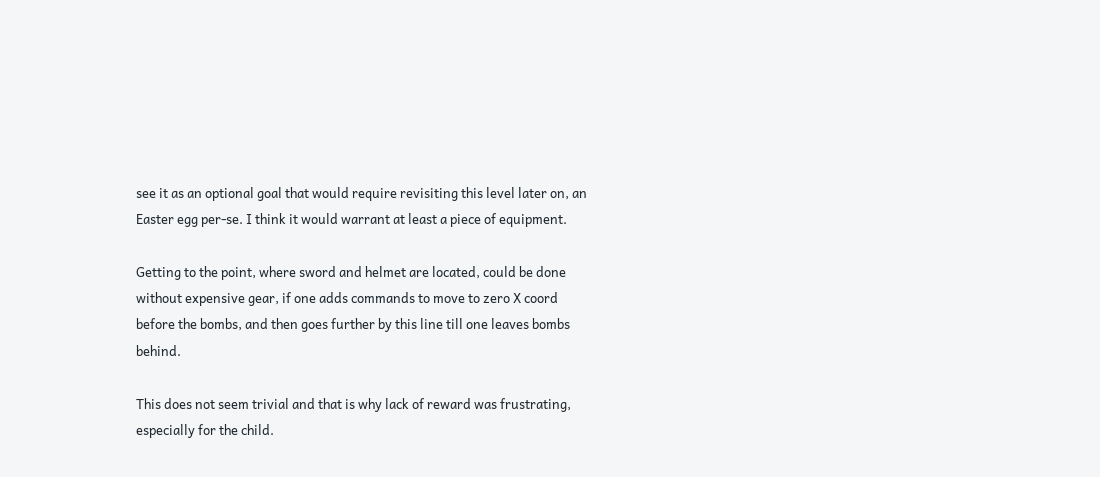see it as an optional goal that would require revisiting this level later on, an Easter egg per-se. I think it would warrant at least a piece of equipment.

Getting to the point, where sword and helmet are located, could be done without expensive gear, if one adds commands to move to zero X coord before the bombs, and then goes further by this line till one leaves bombs behind.

This does not seem trivial and that is why lack of reward was frustrating, especially for the child.